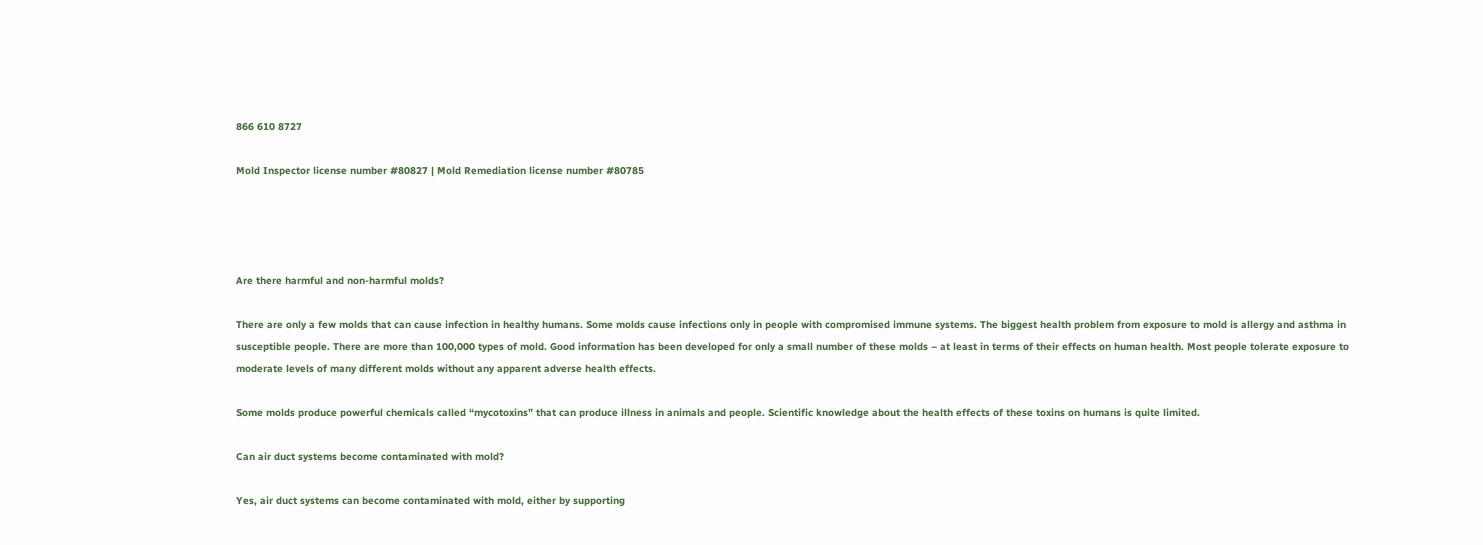866 610 8727

Mold Inspector license number #80827 | Mold Remediation license number #80785




Are there harmful and non-harmful molds?

There are only a few molds that can cause infection in healthy humans. Some molds cause infections only in people with compromised immune systems. The biggest health problem from exposure to mold is allergy and asthma in susceptible people. There are more than 100,000 types of mold. Good information has been developed for only a small number of these molds – at least in terms of their effects on human health. Most people tolerate exposure to moderate levels of many different molds without any apparent adverse health effects.

Some molds produce powerful chemicals called “mycotoxins” that can produce illness in animals and people. Scientific knowledge about the health effects of these toxins on humans is quite limited.

Can air duct systems become contaminated with mold?

Yes, air duct systems can become contaminated with mold, either by supporting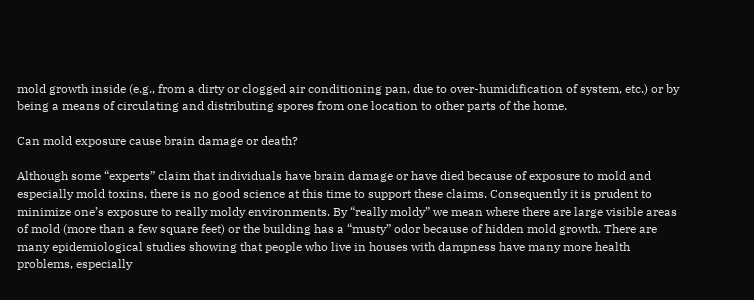mold growth inside (e.g., from a dirty or clogged air conditioning pan, due to over-humidification of system, etc.) or by being a means of circulating and distributing spores from one location to other parts of the home.

Can mold exposure cause brain damage or death?

Although some “experts” claim that individuals have brain damage or have died because of exposure to mold and especially mold toxins, there is no good science at this time to support these claims. Consequently it is prudent to minimize one’s exposure to really moldy environments. By “really moldy” we mean where there are large visible areas of mold (more than a few square feet) or the building has a “musty” odor because of hidden mold growth. There are many epidemiological studies showing that people who live in houses with dampness have many more health problems, especially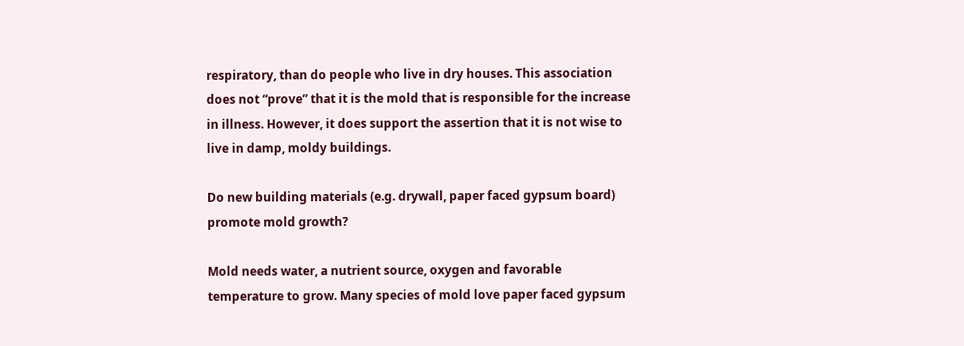respiratory, than do people who live in dry houses. This association does not “prove” that it is the mold that is responsible for the increase in illness. However, it does support the assertion that it is not wise to live in damp, moldy buildings.

Do new building materials (e.g. drywall, paper faced gypsum board) promote mold growth?

Mold needs water, a nutrient source, oxygen and favorable temperature to grow. Many species of mold love paper faced gypsum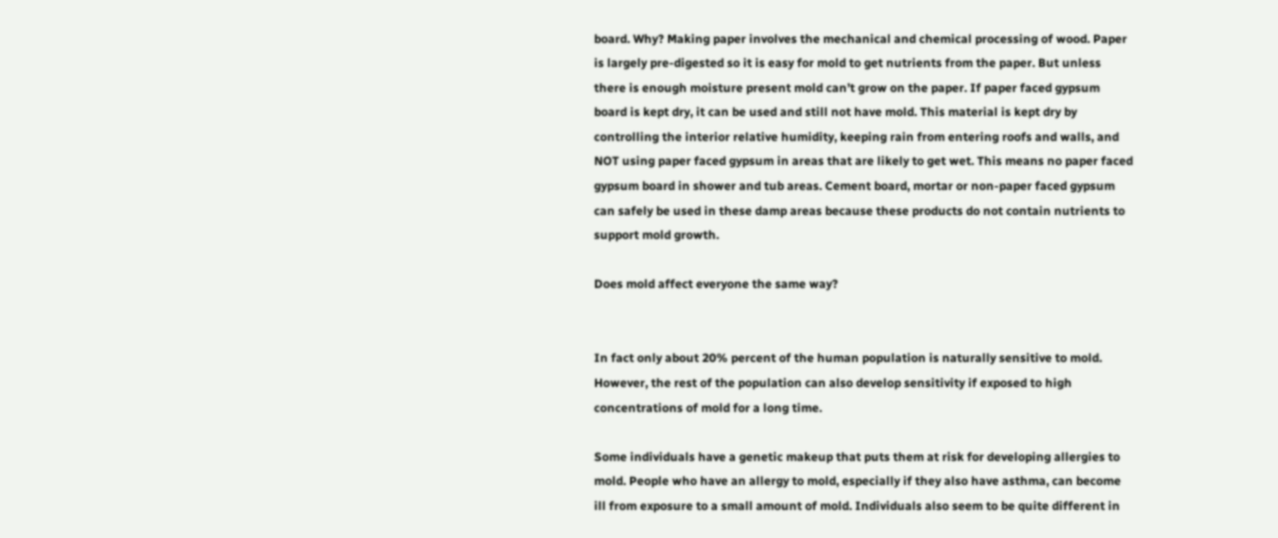board. Why? Making paper involves the mechanical and chemical processing of wood. Paper is largely pre-digested so it is easy for mold to get nutrients from the paper. But unless there is enough moisture present mold can’t grow on the paper. If paper faced gypsum board is kept dry, it can be used and still not have mold. This material is kept dry by controlling the interior relative humidity, keeping rain from entering roofs and walls, and NOT using paper faced gypsum in areas that are likely to get wet. This means no paper faced gypsum board in shower and tub areas. Cement board, mortar or non-paper faced gypsum can safely be used in these damp areas because these products do not contain nutrients to support mold growth.

Does mold affect everyone the same way?


In fact only about 20% percent of the human population is naturally sensitive to mold. However, the rest of the population can also develop sensitivity if exposed to high concentrations of mold for a long time.

Some individuals have a genetic makeup that puts them at risk for developing allergies to mold. People who have an allergy to mold, especially if they also have asthma, can become ill from exposure to a small amount of mold. Individuals also seem to be quite different in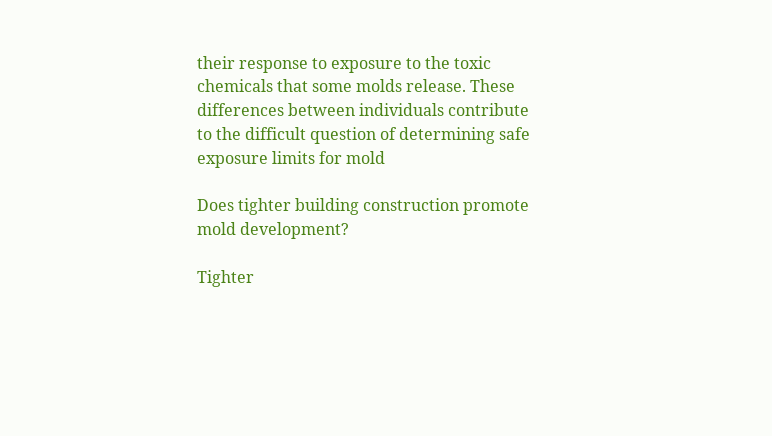their response to exposure to the toxic chemicals that some molds release. These differences between individuals contribute to the difficult question of determining safe exposure limits for mold

Does tighter building construction promote mold development?

Tighter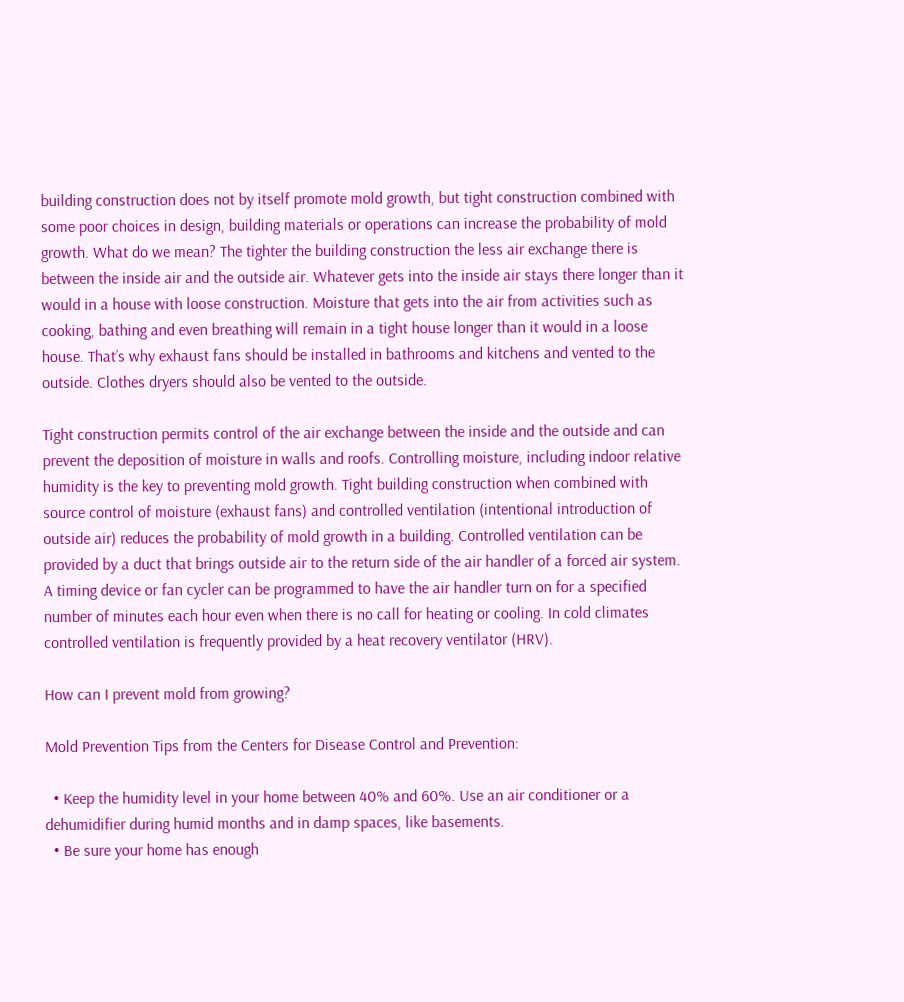building construction does not by itself promote mold growth, but tight construction combined with some poor choices in design, building materials or operations can increase the probability of mold growth. What do we mean? The tighter the building construction the less air exchange there is between the inside air and the outside air. Whatever gets into the inside air stays there longer than it would in a house with loose construction. Moisture that gets into the air from activities such as cooking, bathing and even breathing will remain in a tight house longer than it would in a loose house. That’s why exhaust fans should be installed in bathrooms and kitchens and vented to the outside. Clothes dryers should also be vented to the outside.

Tight construction permits control of the air exchange between the inside and the outside and can prevent the deposition of moisture in walls and roofs. Controlling moisture, including indoor relative humidity is the key to preventing mold growth. Tight building construction when combined with source control of moisture (exhaust fans) and controlled ventilation (intentional introduction of outside air) reduces the probability of mold growth in a building. Controlled ventilation can be provided by a duct that brings outside air to the return side of the air handler of a forced air system. A timing device or fan cycler can be programmed to have the air handler turn on for a specified number of minutes each hour even when there is no call for heating or cooling. In cold climates controlled ventilation is frequently provided by a heat recovery ventilator (HRV).

How can I prevent mold from growing?

Mold Prevention Tips from the Centers for Disease Control and Prevention:

  • Keep the humidity level in your home between 40% and 60%. Use an air conditioner or a dehumidifier during humid months and in damp spaces, like basements.
  • Be sure your home has enough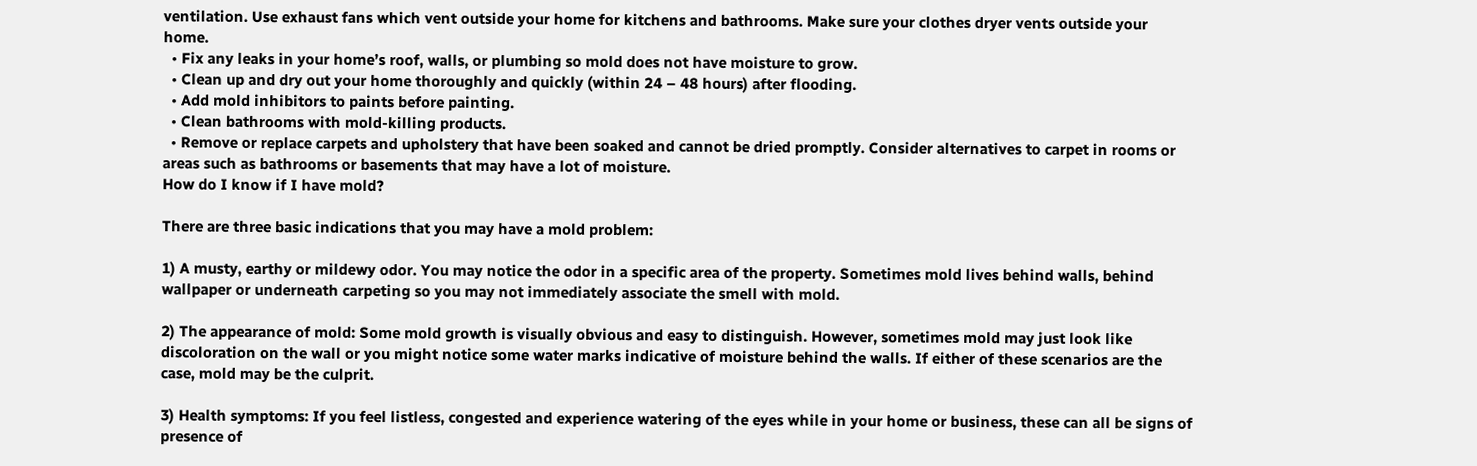ventilation. Use exhaust fans which vent outside your home for kitchens and bathrooms. Make sure your clothes dryer vents outside your home.
  • Fix any leaks in your home’s roof, walls, or plumbing so mold does not have moisture to grow.
  • Clean up and dry out your home thoroughly and quickly (within 24 – 48 hours) after flooding.
  • Add mold inhibitors to paints before painting.
  • Clean bathrooms with mold-killing products.
  • Remove or replace carpets and upholstery that have been soaked and cannot be dried promptly. Consider alternatives to carpet in rooms or areas such as bathrooms or basements that may have a lot of moisture.
How do I know if I have mold?

There are three basic indications that you may have a mold problem:

1) A musty, earthy or mildewy odor. You may notice the odor in a specific area of the property. Sometimes mold lives behind walls, behind wallpaper or underneath carpeting so you may not immediately associate the smell with mold.

2) The appearance of mold: Some mold growth is visually obvious and easy to distinguish. However, sometimes mold may just look like discoloration on the wall or you might notice some water marks indicative of moisture behind the walls. If either of these scenarios are the case, mold may be the culprit.

3) Health symptoms: If you feel listless, congested and experience watering of the eyes while in your home or business, these can all be signs of presence of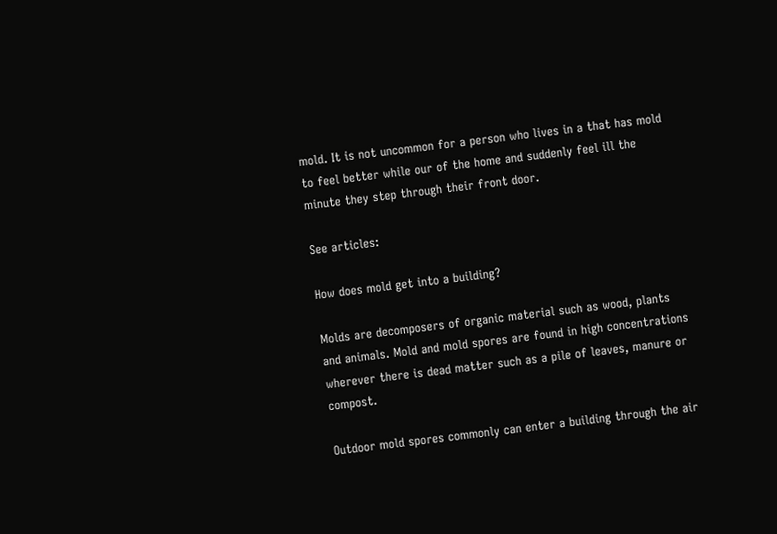mold. It is not uncommon for a person who lives in a that has mold to feel better while our of the home and suddenly feel ill the minute they step through their front door.

See articles:

How does mold get into a building?

Molds are decomposers of organic material such as wood, plants and animals. Mold and mold spores are found in high concentrations wherever there is dead matter such as a pile of leaves, manure or compost.

Outdoor mold spores commonly can enter a building through the air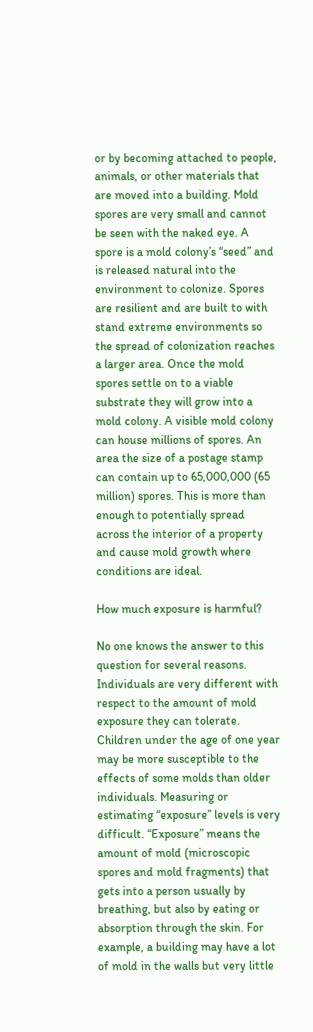or by becoming attached to people, animals, or other materials that are moved into a building. Mold spores are very small and cannot be seen with the naked eye. A spore is a mold colony’s “seed” and is released natural into the environment to colonize. Spores are resilient and are built to with stand extreme environments so the spread of colonization reaches a larger area. Once the mold spores settle on to a viable substrate they will grow into a mold colony. A visible mold colony can house millions of spores. An area the size of a postage stamp can contain up to 65,000,000 (65 million) spores. This is more than enough to potentially spread across the interior of a property and cause mold growth where conditions are ideal.

How much exposure is harmful?

No one knows the answer to this question for several reasons. Individuals are very different with respect to the amount of mold exposure they can tolerate. Children under the age of one year may be more susceptible to the effects of some molds than older individuals. Measuring or estimating “exposure” levels is very difficult. “Exposure” means the amount of mold (microscopic spores and mold fragments) that gets into a person usually by breathing, but also by eating or absorption through the skin. For example, a building may have a lot of mold in the walls but very little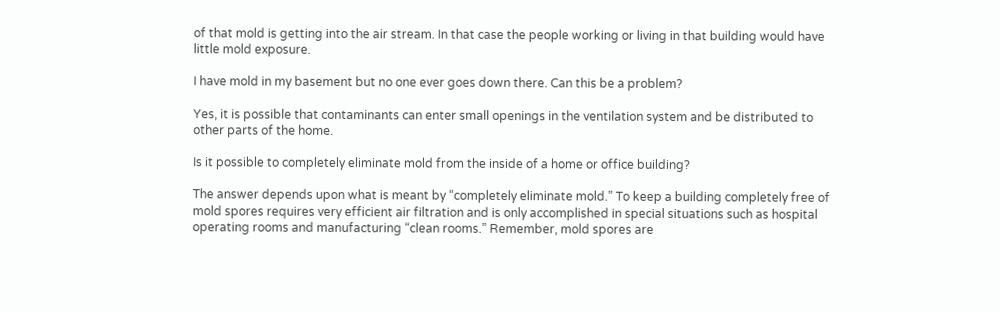of that mold is getting into the air stream. In that case the people working or living in that building would have little mold exposure.

I have mold in my basement but no one ever goes down there. Can this be a problem?

Yes, it is possible that contaminants can enter small openings in the ventilation system and be distributed to other parts of the home.

Is it possible to completely eliminate mold from the inside of a home or office building?

The answer depends upon what is meant by “completely eliminate mold.” To keep a building completely free of mold spores requires very efficient air filtration and is only accomplished in special situations such as hospital operating rooms and manufacturing “clean rooms.” Remember, mold spores are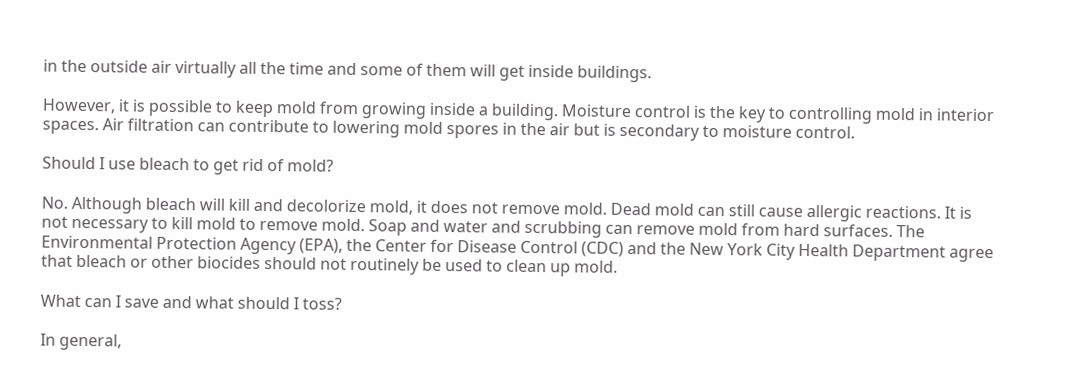in the outside air virtually all the time and some of them will get inside buildings.

However, it is possible to keep mold from growing inside a building. Moisture control is the key to controlling mold in interior spaces. Air filtration can contribute to lowering mold spores in the air but is secondary to moisture control.

Should I use bleach to get rid of mold?

No. Although bleach will kill and decolorize mold, it does not remove mold. Dead mold can still cause allergic reactions. It is not necessary to kill mold to remove mold. Soap and water and scrubbing can remove mold from hard surfaces. The Environmental Protection Agency (EPA), the Center for Disease Control (CDC) and the New York City Health Department agree that bleach or other biocides should not routinely be used to clean up mold.

What can I save and what should I toss?

In general,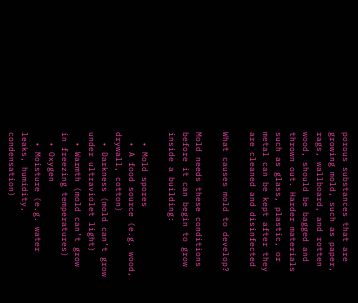porous substances that are growing mold, such as paper, rags, wallboard, and rotten wood, should be bagged and thrown out. Harder materials such as glass, plastic, or metal can be kept after they are cleaned and disinfected

What causes mold to develop?

Mold needs these conditions before it can begin to grow inside a building:

  • Mold spores
  • A food source (e.g. wood, drywall, cotton)
  • Darkness (mold can’t grow under ultraviolet light)
  • Warmth (mold can’t grow in freezing temperatures)
  • Oxygen
  • Moisture (e.g. water leaks, humidity, condensation)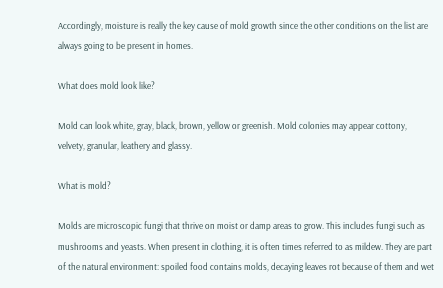Accordingly, moisture is really the key cause of mold growth since the other conditions on the list are always going to be present in homes.

What does mold look like?

Mold can look white, gray, black, brown, yellow or greenish. Mold colonies may appear cottony, velvety, granular, leathery and glassy.

What is mold?

Molds are microscopic fungi that thrive on moist or damp areas to grow. This includes fungi such as mushrooms and yeasts. When present in clothing, it is often times referred to as mildew. They are part of the natural environment: spoiled food contains molds, decaying leaves rot because of them and wet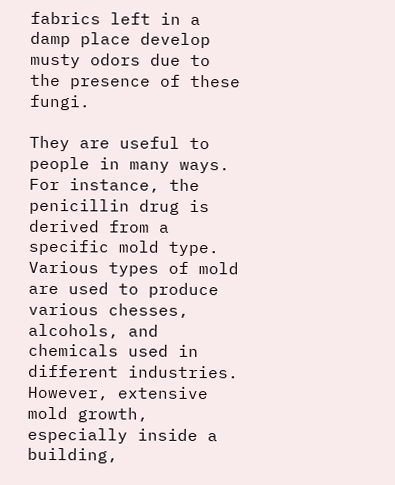fabrics left in a damp place develop musty odors due to the presence of these fungi.

They are useful to people in many ways. For instance, the penicillin drug is derived from a specific mold type. Various types of mold are used to produce various chesses, alcohols, and chemicals used in different industries. However, extensive mold growth, especially inside a building,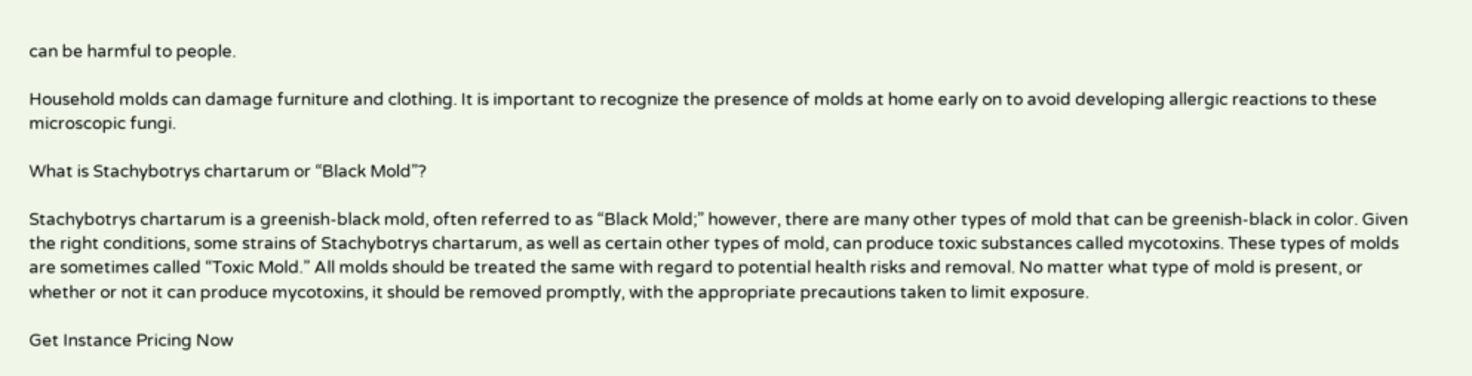can be harmful to people.

Household molds can damage furniture and clothing. It is important to recognize the presence of molds at home early on to avoid developing allergic reactions to these microscopic fungi.

What is Stachybotrys chartarum or “Black Mold”?

Stachybotrys chartarum is a greenish-black mold, often referred to as “Black Mold;” however, there are many other types of mold that can be greenish-black in color. Given the right conditions, some strains of Stachybotrys chartarum, as well as certain other types of mold, can produce toxic substances called mycotoxins. These types of molds are sometimes called “Toxic Mold.” All molds should be treated the same with regard to potential health risks and removal. No matter what type of mold is present, or whether or not it can produce mycotoxins, it should be removed promptly, with the appropriate precautions taken to limit exposure.

Get Instance Pricing Now